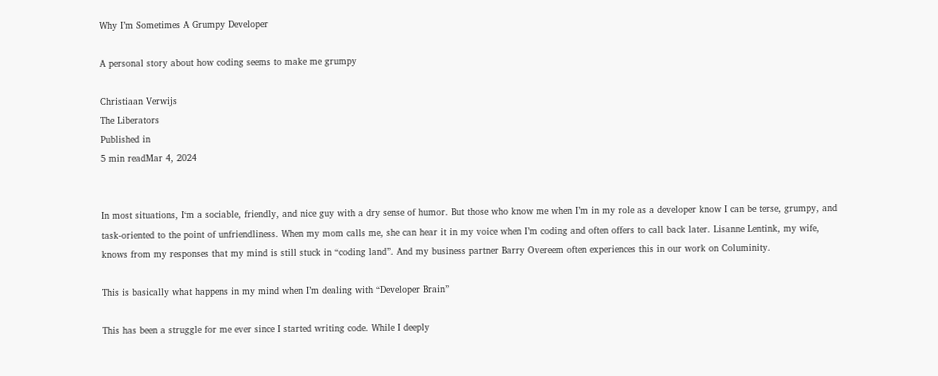Why I’m Sometimes A Grumpy Developer

A personal story about how coding seems to make me grumpy

Christiaan Verwijs
The Liberators
Published in
5 min readMar 4, 2024


In most situations, I‘m a sociable, friendly, and nice guy with a dry sense of humor. But those who know me when I’m in my role as a developer know I can be terse, grumpy, and task-oriented to the point of unfriendliness. When my mom calls me, she can hear it in my voice when I’m coding and often offers to call back later. Lisanne Lentink, my wife, knows from my responses that my mind is still stuck in “coding land”. And my business partner Barry Overeem often experiences this in our work on Columinity.

This is basically what happens in my mind when I’m dealing with “Developer Brain”

This has been a struggle for me ever since I started writing code. While I deeply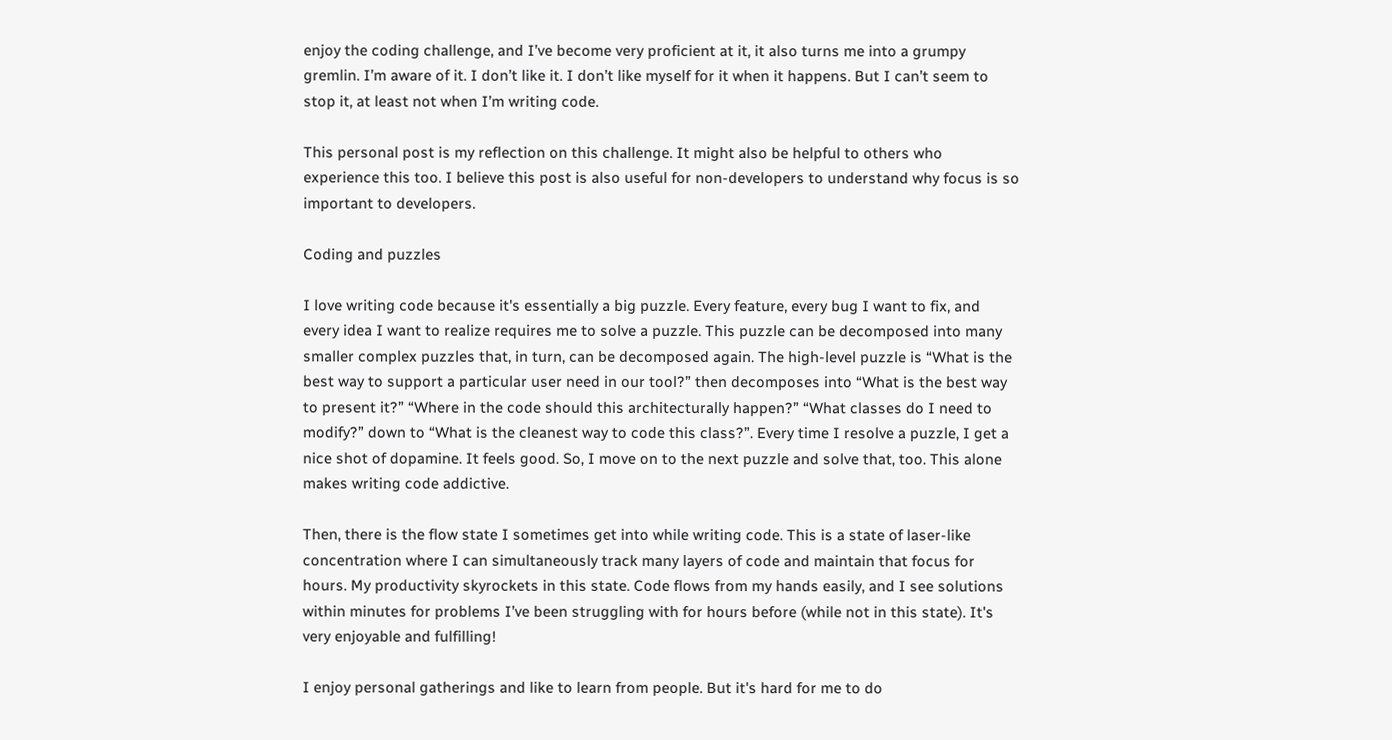enjoy the coding challenge, and I’ve become very proficient at it, it also turns me into a grumpy gremlin. I’m aware of it. I don’t like it. I don’t like myself for it when it happens. But I can’t seem to stop it, at least not when I’m writing code.

This personal post is my reflection on this challenge. It might also be helpful to others who experience this too. I believe this post is also useful for non-developers to understand why focus is so important to developers.

Coding and puzzles

I love writing code because it's essentially a big puzzle. Every feature, every bug I want to fix, and every idea I want to realize requires me to solve a puzzle. This puzzle can be decomposed into many smaller complex puzzles that, in turn, can be decomposed again. The high-level puzzle is “What is the best way to support a particular user need in our tool?” then decomposes into “What is the best way to present it?” “Where in the code should this architecturally happen?” “What classes do I need to modify?” down to “What is the cleanest way to code this class?”. Every time I resolve a puzzle, I get a nice shot of dopamine. It feels good. So, I move on to the next puzzle and solve that, too. This alone makes writing code addictive.

Then, there is the flow state I sometimes get into while writing code. This is a state of laser-like concentration where I can simultaneously track many layers of code and maintain that focus for hours. My productivity skyrockets in this state. Code flows from my hands easily, and I see solutions within minutes for problems I’ve been struggling with for hours before (while not in this state). It's very enjoyable and fulfilling!

I enjoy personal gatherings and like to learn from people. But it's hard for me to do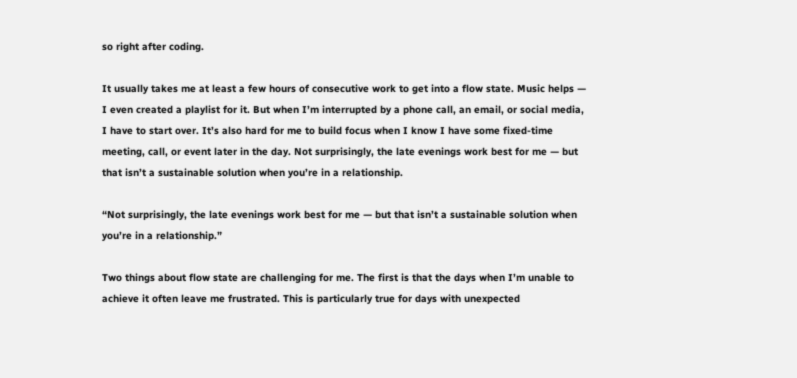so right after coding.

It usually takes me at least a few hours of consecutive work to get into a flow state. Music helps — I even created a playlist for it. But when I’m interrupted by a phone call, an email, or social media, I have to start over. It’s also hard for me to build focus when I know I have some fixed-time meeting, call, or event later in the day. Not surprisingly, the late evenings work best for me — but that isn’t a sustainable solution when you’re in a relationship.

“Not surprisingly, the late evenings work best for me — but that isn’t a sustainable solution when you’re in a relationship.”

Two things about flow state are challenging for me. The first is that the days when I’m unable to achieve it often leave me frustrated. This is particularly true for days with unexpected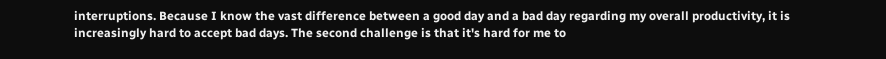interruptions. Because I know the vast difference between a good day and a bad day regarding my overall productivity, it is increasingly hard to accept bad days. The second challenge is that it's hard for me to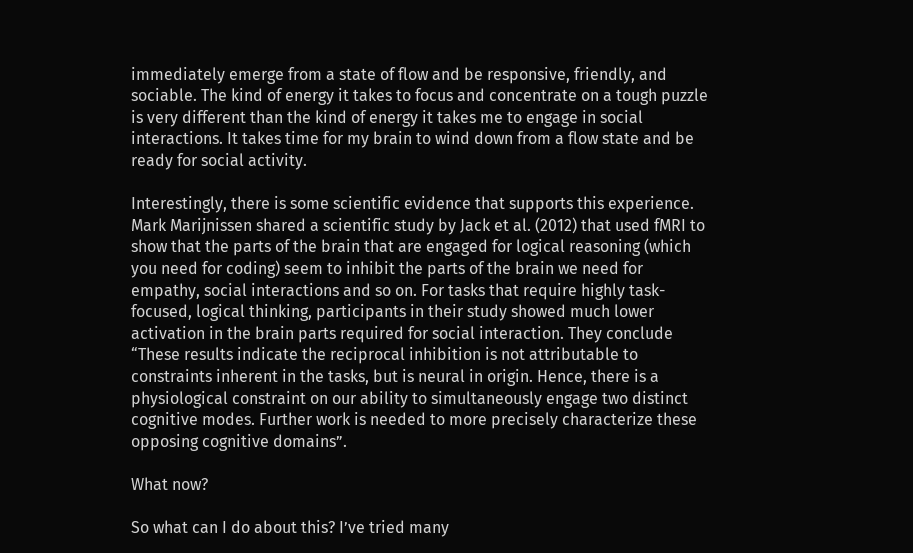immediately emerge from a state of flow and be responsive, friendly, and sociable. The kind of energy it takes to focus and concentrate on a tough puzzle is very different than the kind of energy it takes me to engage in social interactions. It takes time for my brain to wind down from a flow state and be ready for social activity.

Interestingly, there is some scientific evidence that supports this experience. Mark Marijnissen shared a scientific study by Jack et al. (2012) that used fMRI to show that the parts of the brain that are engaged for logical reasoning (which you need for coding) seem to inhibit the parts of the brain we need for empathy, social interactions and so on. For tasks that require highly task-focused, logical thinking, participants in their study showed much lower activation in the brain parts required for social interaction. They conclude “These results indicate the reciprocal inhibition is not attributable to constraints inherent in the tasks, but is neural in origin. Hence, there is a physiological constraint on our ability to simultaneously engage two distinct cognitive modes. Further work is needed to more precisely characterize these opposing cognitive domains”.

What now?

So what can I do about this? I’ve tried many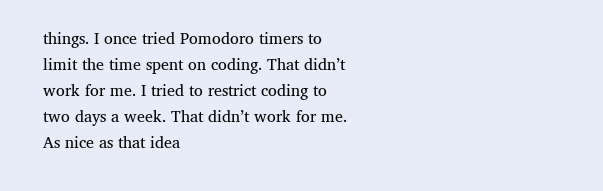things. I once tried Pomodoro timers to limit the time spent on coding. That didn’t work for me. I tried to restrict coding to two days a week. That didn’t work for me. As nice as that idea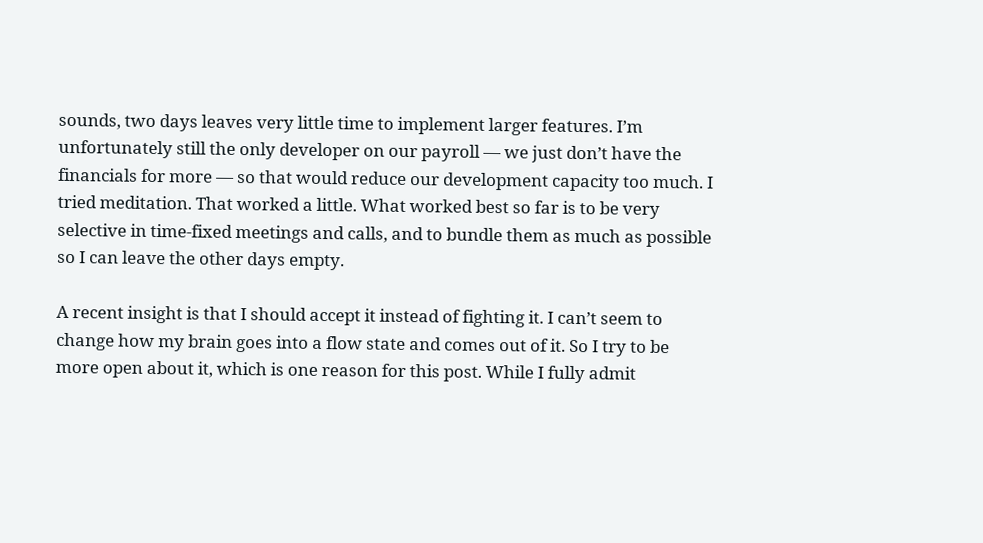sounds, two days leaves very little time to implement larger features. I’m unfortunately still the only developer on our payroll — we just don’t have the financials for more — so that would reduce our development capacity too much. I tried meditation. That worked a little. What worked best so far is to be very selective in time-fixed meetings and calls, and to bundle them as much as possible so I can leave the other days empty.

A recent insight is that I should accept it instead of fighting it. I can’t seem to change how my brain goes into a flow state and comes out of it. So I try to be more open about it, which is one reason for this post. While I fully admit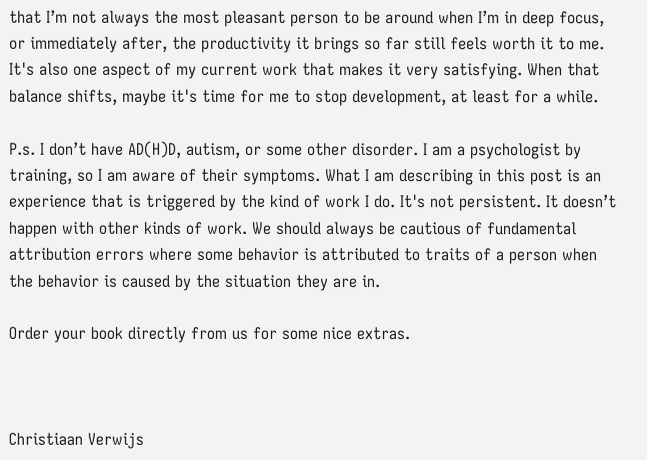that I’m not always the most pleasant person to be around when I’m in deep focus, or immediately after, the productivity it brings so far still feels worth it to me. It's also one aspect of my current work that makes it very satisfying. When that balance shifts, maybe it's time for me to stop development, at least for a while.

P.s. I don’t have AD(H)D, autism, or some other disorder. I am a psychologist by training, so I am aware of their symptoms. What I am describing in this post is an experience that is triggered by the kind of work I do. It's not persistent. It doesn’t happen with other kinds of work. We should always be cautious of fundamental attribution errors where some behavior is attributed to traits of a person when the behavior is caused by the situation they are in.

Order your book directly from us for some nice extras.



Christiaan Verwijs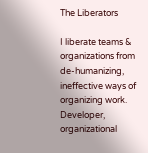The Liberators

I liberate teams & organizations from de-humanizing, ineffective ways of organizing work. Developer, organizational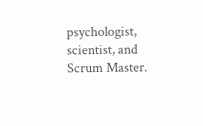psychologist, scientist, and Scrum Master.